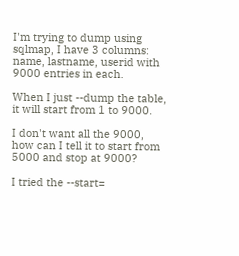I'm trying to dump using sqlmap, I have 3 columns: name, lastname, userid with 9000 entries in each.

When I just --dump the table, it will start from 1 to 9000.

I don't want all the 9000, how can I tell it to start from 5000 and stop at 9000?

I tried the --start=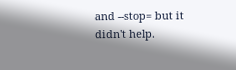and --stop= but it didn't help.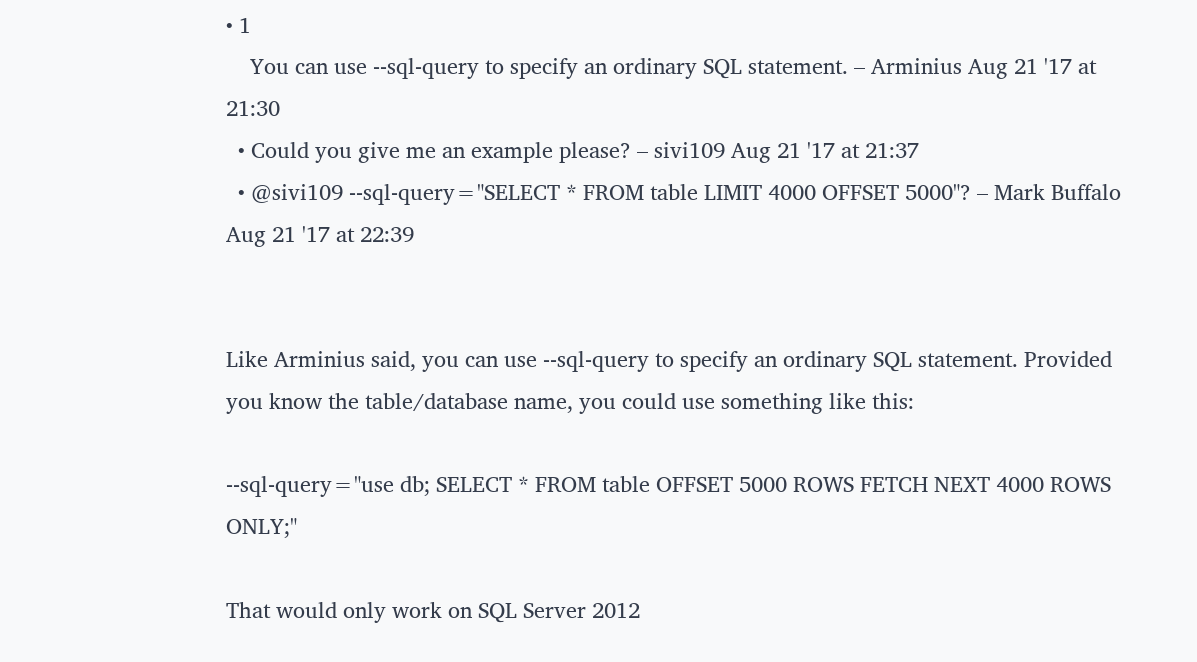• 1
    You can use --sql-query to specify an ordinary SQL statement. – Arminius Aug 21 '17 at 21:30
  • Could you give me an example please? – sivi109 Aug 21 '17 at 21:37
  • @sivi109 --sql-query="SELECT * FROM table LIMIT 4000 OFFSET 5000"? – Mark Buffalo Aug 21 '17 at 22:39


Like Arminius said, you can use --sql-query to specify an ordinary SQL statement. Provided you know the table/database name, you could use something like this:

--sql-query="use db; SELECT * FROM table OFFSET 5000 ROWS FETCH NEXT 4000 ROWS ONLY;"

That would only work on SQL Server 2012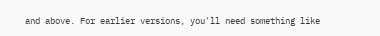and above. For earlier versions, you'll need something like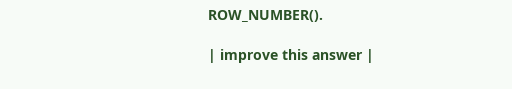ROW_NUMBER().

| improve this answer |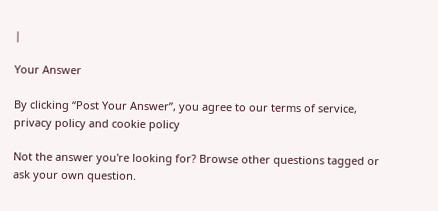|

Your Answer

By clicking “Post Your Answer”, you agree to our terms of service, privacy policy and cookie policy

Not the answer you're looking for? Browse other questions tagged or ask your own question.